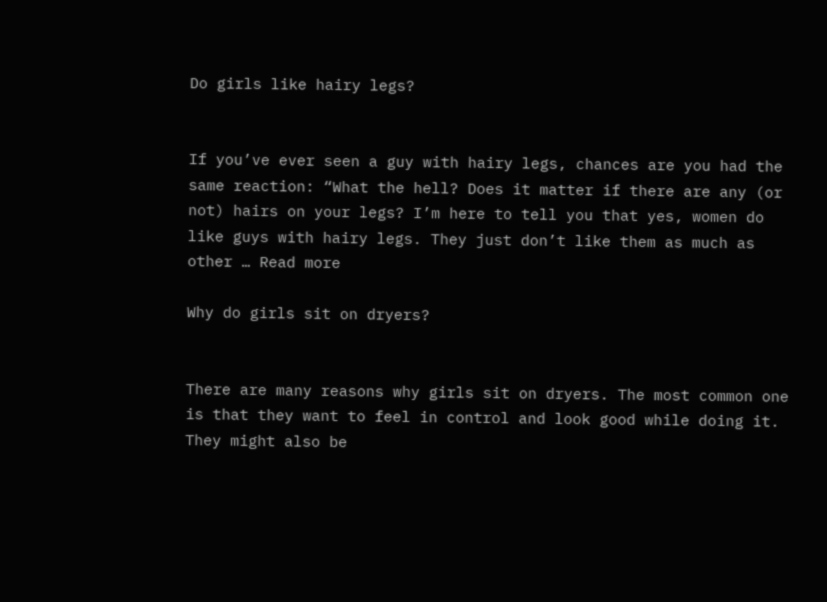Do girls like hairy legs?


If you’ve ever seen a guy with hairy legs, chances are you had the same reaction: “What the hell? Does it matter if there are any (or not) hairs on your legs? I’m here to tell you that yes, women do like guys with hairy legs. They just don’t like them as much as other … Read more

Why do girls sit on dryers?


There are many reasons why girls sit on dryers. The most common one is that they want to feel in control and look good while doing it. They might also be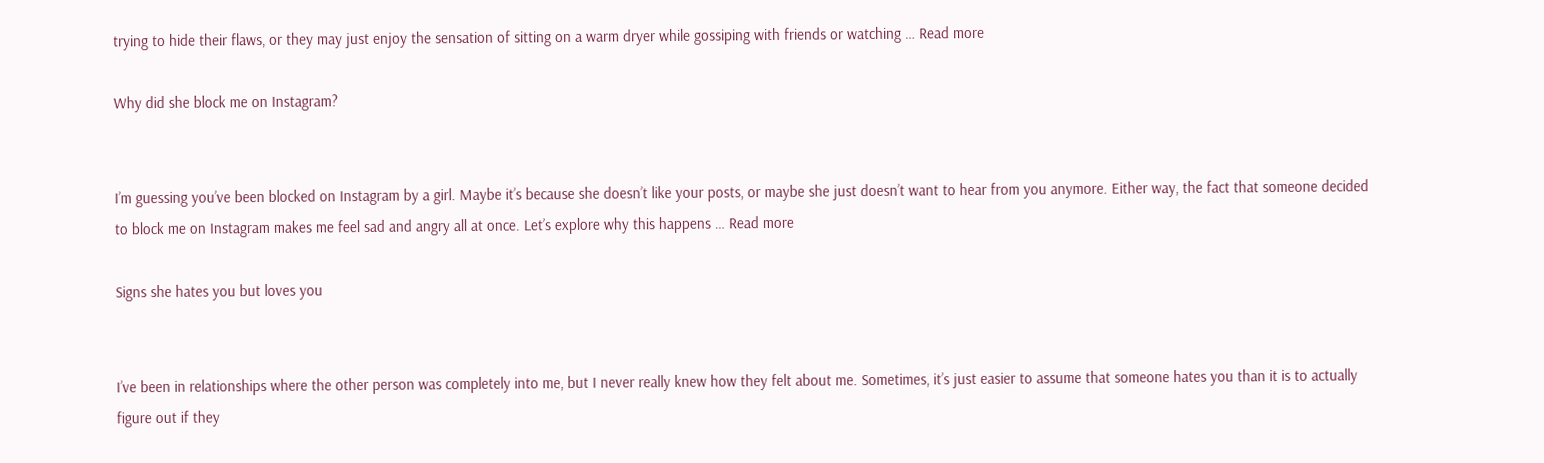trying to hide their flaws, or they may just enjoy the sensation of sitting on a warm dryer while gossiping with friends or watching … Read more

Why did she block me on Instagram?


I’m guessing you’ve been blocked on Instagram by a girl. Maybe it’s because she doesn’t like your posts, or maybe she just doesn’t want to hear from you anymore. Either way, the fact that someone decided to block me on Instagram makes me feel sad and angry all at once. Let’s explore why this happens … Read more

Signs she hates you but loves you


I’ve been in relationships where the other person was completely into me, but I never really knew how they felt about me. Sometimes, it’s just easier to assume that someone hates you than it is to actually figure out if they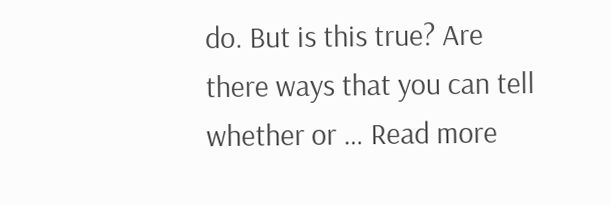do. But is this true? Are there ways that you can tell whether or … Read more